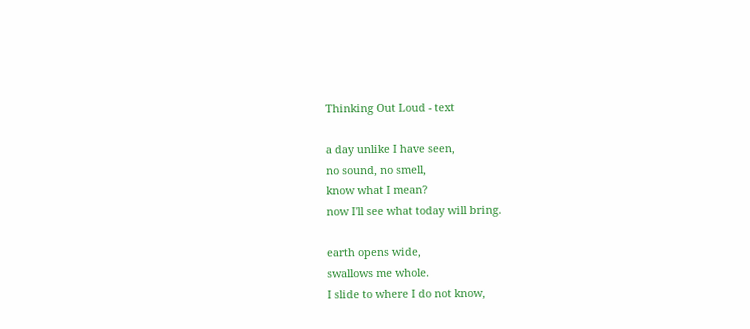Thinking Out Loud - text

a day unlike I have seen,
no sound, no smell,
know what I mean?
now I'll see what today will bring.

earth opens wide,
swallows me whole.
I slide to where I do not know,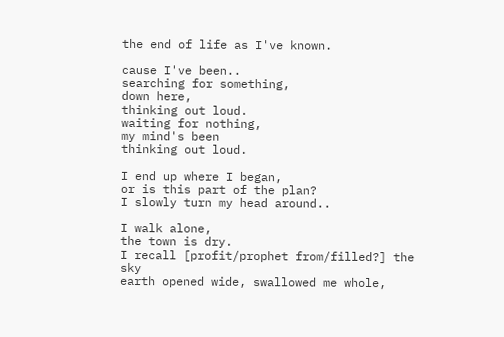the end of life as I've known.

cause I've been..
searching for something,
down here,
thinking out loud.
waiting for nothing,
my mind's been
thinking out loud.

I end up where I began,
or is this part of the plan?
I slowly turn my head around..

I walk alone,
the town is dry.
I recall [profit/prophet from/filled?] the sky
earth opened wide, swallowed me whole,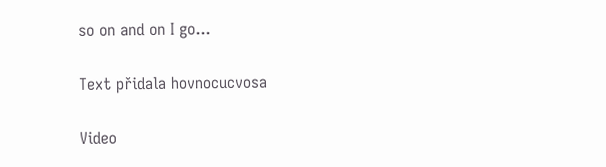so on and on I go...

Text přidala hovnocucvosa

Video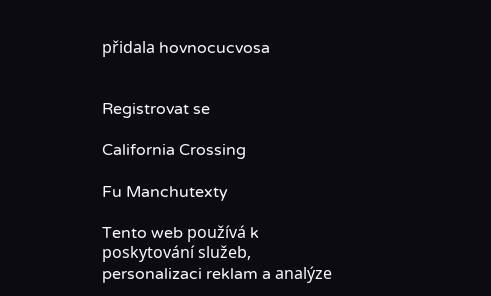přidala hovnocucvosa


Registrovat se

California Crossing

Fu Manchutexty

Tento web používá k poskytování služeb, personalizaci reklam a analýze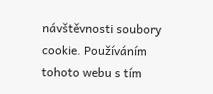návštěvnosti soubory cookie. Používáním tohoto webu s tím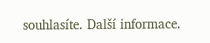souhlasíte. Další informace.